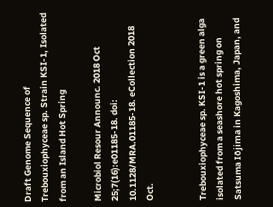Draft Genome Sequence of Trebouxiophyceae sp. Strain KSI-1, Isolated from an Island Hot Spring

Microbiol Resour Announc. 2018 Oct 25;7(16):e01185-18. doi: 10.1128/MRA.01185-18. eCollection 2018 Oct.


Trebouxiophyceae sp. KSI-1 is a green alga isolated from a seashore hot spring on Satsuma Iōjima in Kagoshima, Japan, and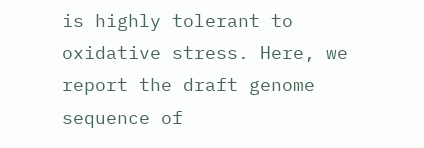is highly tolerant to oxidative stress. Here, we report the draft genome sequence of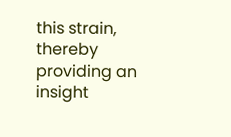this strain, thereby providing an insight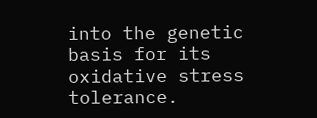into the genetic basis for its oxidative stress tolerance.